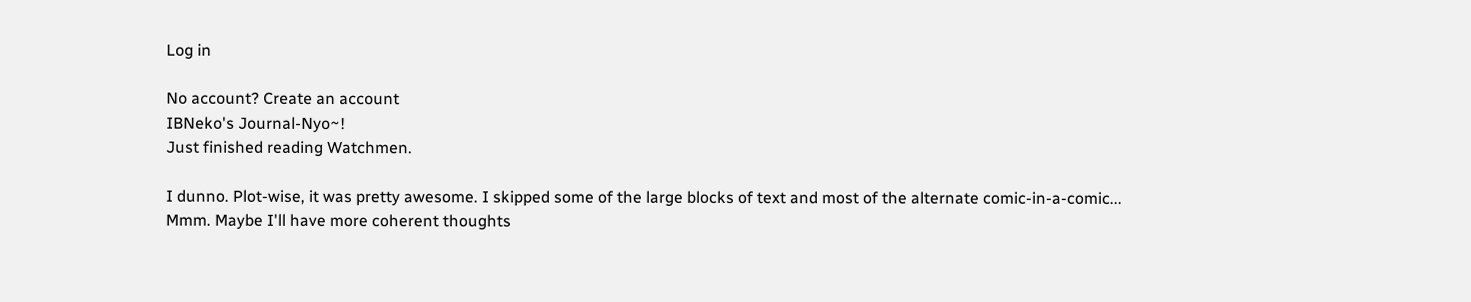Log in

No account? Create an account
IBNeko's Journal-Nyo~!
Just finished reading Watchmen.

I dunno. Plot-wise, it was pretty awesome. I skipped some of the large blocks of text and most of the alternate comic-in-a-comic... Mmm. Maybe I'll have more coherent thoughts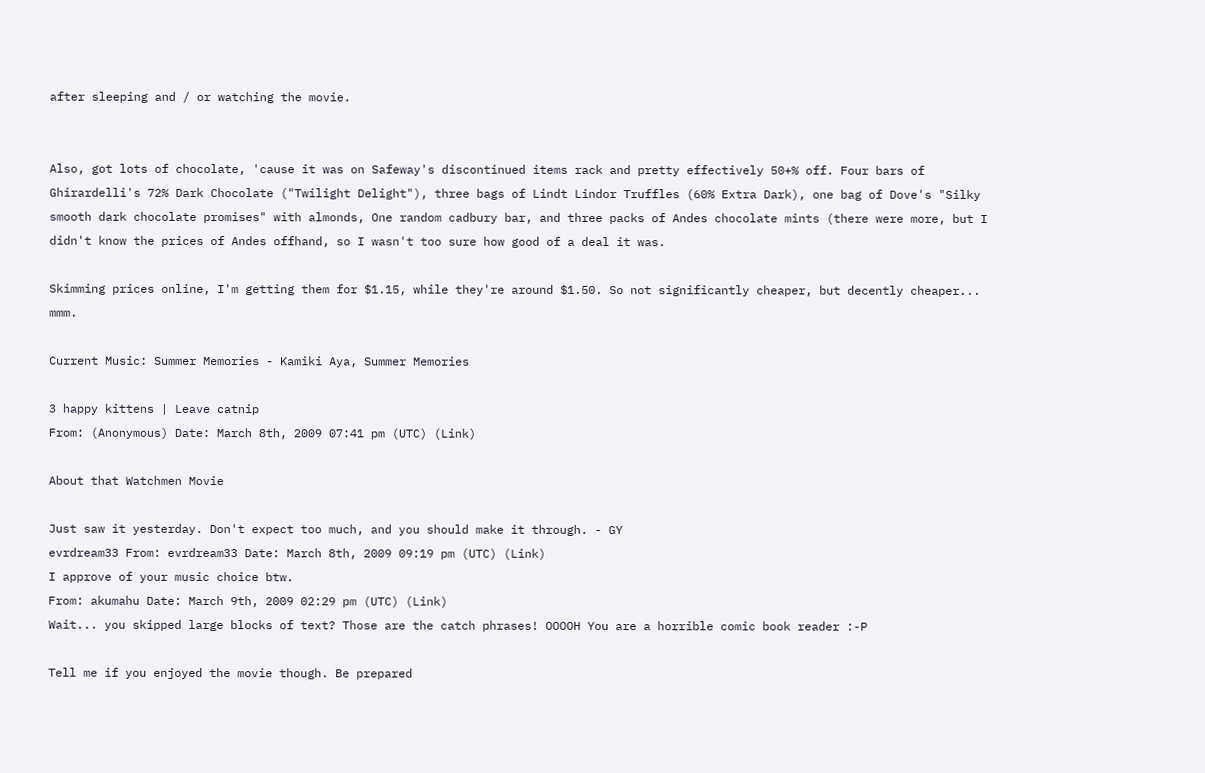after sleeping and / or watching the movie.


Also, got lots of chocolate, 'cause it was on Safeway's discontinued items rack and pretty effectively 50+% off. Four bars of Ghirardelli's 72% Dark Chocolate ("Twilight Delight"), three bags of Lindt Lindor Truffles (60% Extra Dark), one bag of Dove's "Silky smooth dark chocolate promises" with almonds, One random cadbury bar, and three packs of Andes chocolate mints (there were more, but I didn't know the prices of Andes offhand, so I wasn't too sure how good of a deal it was.

Skimming prices online, I'm getting them for $1.15, while they're around $1.50. So not significantly cheaper, but decently cheaper... mmm.

Current Music: Summer Memories - Kamiki Aya, Summer Memories

3 happy kittens | Leave catnip
From: (Anonymous) Date: March 8th, 2009 07:41 pm (UTC) (Link)

About that Watchmen Movie

Just saw it yesterday. Don't expect too much, and you should make it through. - GY
evrdream33 From: evrdream33 Date: March 8th, 2009 09:19 pm (UTC) (Link)
I approve of your music choice btw.
From: akumahu Date: March 9th, 2009 02:29 pm (UTC) (Link)
Wait... you skipped large blocks of text? Those are the catch phrases! OOOOH You are a horrible comic book reader :-P

Tell me if you enjoyed the movie though. Be prepared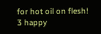for hot oil on flesh!
3 happy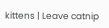kittens | Leave catnip